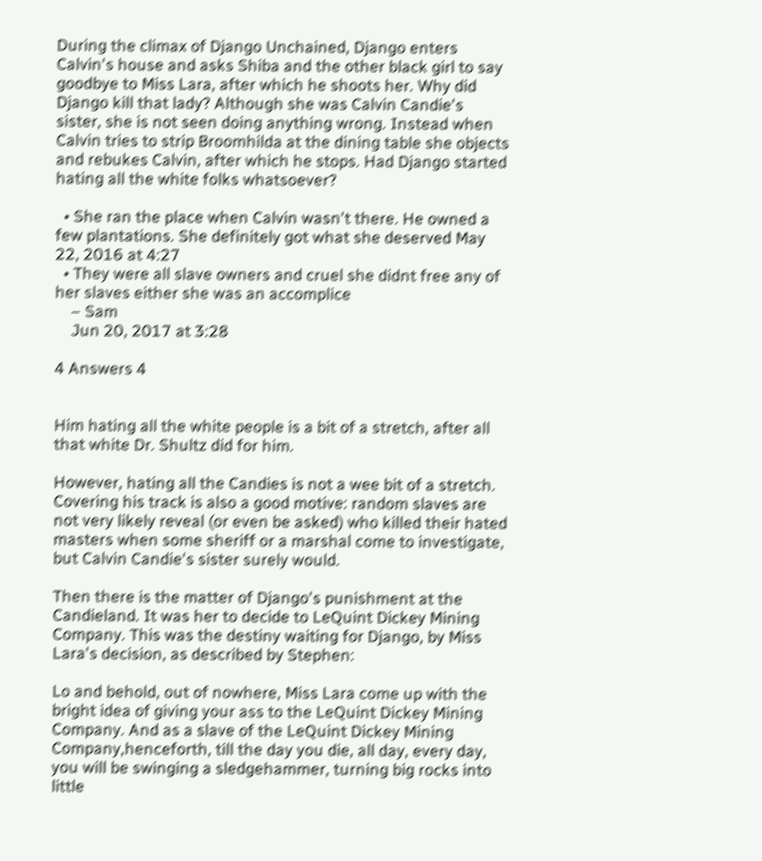During the climax of Django Unchained, Django enters Calvin's house and asks Shiba and the other black girl to say goodbye to Miss Lara, after which he shoots her. Why did Django kill that lady? Although she was Calvin Candie's sister, she is not seen doing anything wrong. Instead when Calvin tries to strip Broomhilda at the dining table she objects and rebukes Calvin, after which he stops. Had Django started hating all the white folks whatsoever?

  • She ran the place when Calvin wasn't there. He owned a few plantations. She definitely got what she deserved May 22, 2016 at 4:27
  • They were all slave owners and cruel she didnt free any of her slaves either she was an accomplice
    – Sam
    Jun 20, 2017 at 3:28

4 Answers 4


Him hating all the white people is a bit of a stretch, after all that white Dr. Shultz did for him.

However, hating all the Candies is not a wee bit of a stretch. Covering his track is also a good motive: random slaves are not very likely reveal (or even be asked) who killed their hated masters when some sheriff or a marshal come to investigate, but Calvin Candie's sister surely would.

Then there is the matter of Django's punishment at the Candieland. It was her to decide to LeQuint Dickey Mining Company. This was the destiny waiting for Django, by Miss Lara's decision, as described by Stephen:

Lo and behold, out of nowhere, Miss Lara come up with the bright idea of giving your ass to the LeQuint Dickey Mining Company. And as a slave of the LeQuint Dickey Mining Company,henceforth, till the day you die, all day, every day, you will be swinging a sledgehammer, turning big rocks into little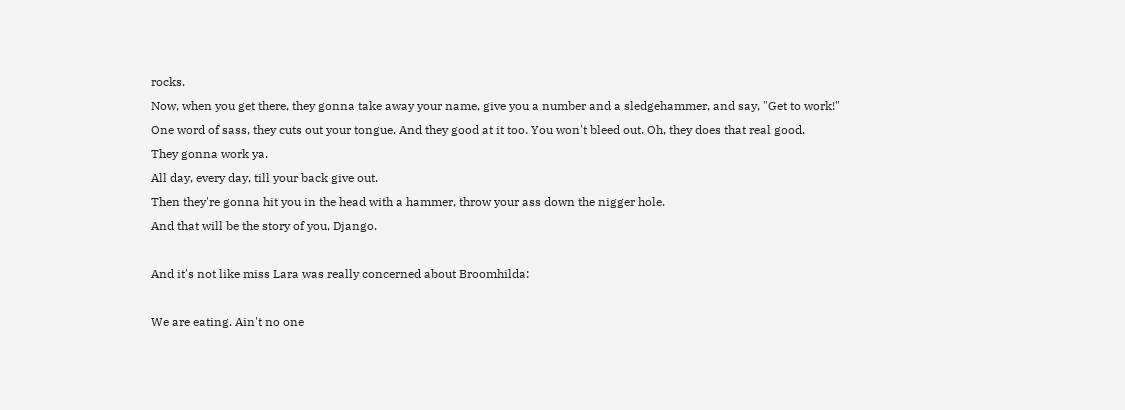rocks.
Now, when you get there, they gonna take away your name, give you a number and a sledgehammer, and say, "Get to work!"
One word of sass, they cuts out your tongue. And they good at it too. You won't bleed out. Oh, they does that real good.
They gonna work ya.
All day, every day, till your back give out.
Then they're gonna hit you in the head with a hammer, throw your ass down the nigger hole.
And that will be the story of you, Django.

And it's not like miss Lara was really concerned about Broomhilda:

We are eating. Ain't no one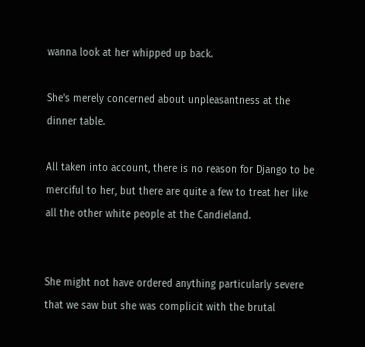wanna look at her whipped up back.

She's merely concerned about unpleasantness at the dinner table.

All taken into account, there is no reason for Django to be merciful to her, but there are quite a few to treat her like all the other white people at the Candieland.


She might not have ordered anything particularly severe that we saw but she was complicit with the brutal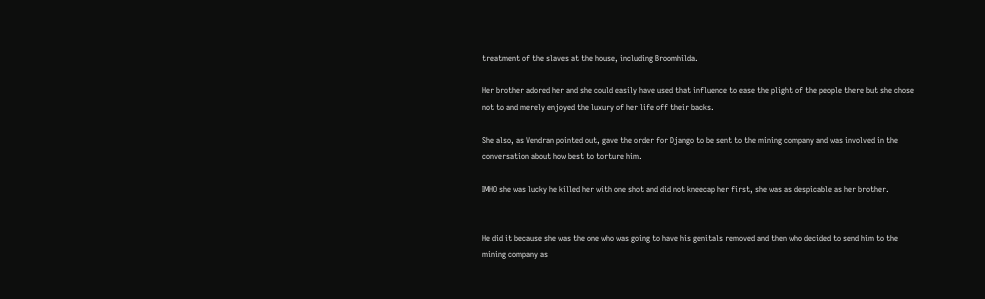treatment of the slaves at the house, including Broomhilda.

Her brother adored her and she could easily have used that influence to ease the plight of the people there but she chose not to and merely enjoyed the luxury of her life off their backs.

She also, as Vendran pointed out, gave the order for Django to be sent to the mining company and was involved in the conversation about how best to torture him.

IMHO she was lucky he killed her with one shot and did not kneecap her first, she was as despicable as her brother.


He did it because she was the one who was going to have his genitals removed and then who decided to send him to the mining company as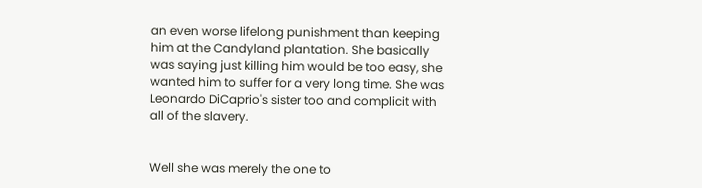an even worse lifelong punishment than keeping him at the Candyland plantation. She basically was saying just killing him would be too easy, she wanted him to suffer for a very long time. She was Leonardo DiCaprio's sister too and complicit with all of the slavery.


Well she was merely the one to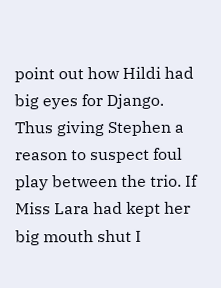point out how Hildi had big eyes for Django. Thus giving Stephen a reason to suspect foul play between the trio. If Miss Lara had kept her big mouth shut I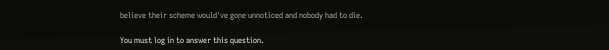believe their scheme would've gone unnoticed and nobody had to die.

You must log in to answer this question.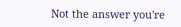Not the answer you're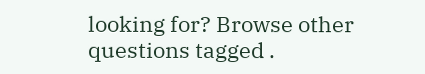looking for? Browse other questions tagged .